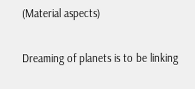(Material aspects)

Dreaming of planets is to be linking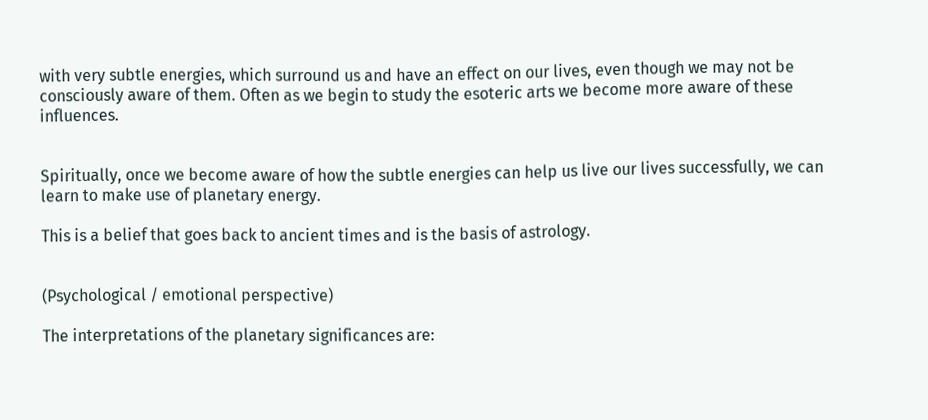with very subtle energies, which surround us and have an effect on our lives, even though we may not be consciously aware of them. Often as we begin to study the esoteric arts we become more aware of these influences.


Spiritually, once we become aware of how the subtle energies can help us live our lives successfully, we can learn to make use of planetary energy.

This is a belief that goes back to ancient times and is the basis of astrology.


(Psychological / emotional perspective)

The interpretations of the planetary significances are: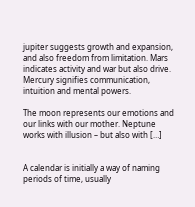jupiter suggests growth and expansion, and also freedom from limitation. Mars indicates activity and war but also drive. Mercury signifies communication, intuition and mental powers.

The moon represents our emotions and our links with our mother. Neptune works with illusion – but also with […]


A calendar is initially a way of naming periods of time, usually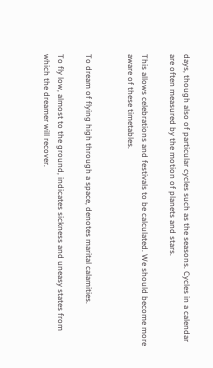days, though also of particular cycles such as the seasons. Cycles in a calendar are often measured by the motion of planets and stars.

This allows celebrations and festivals to be calculated. We should become more aware of these timetables.


To dream of flying high through a space, denotes marital calamities.

To fly low, almost to the ground, indicates sickness and uneasy states from which the dreamer will recover.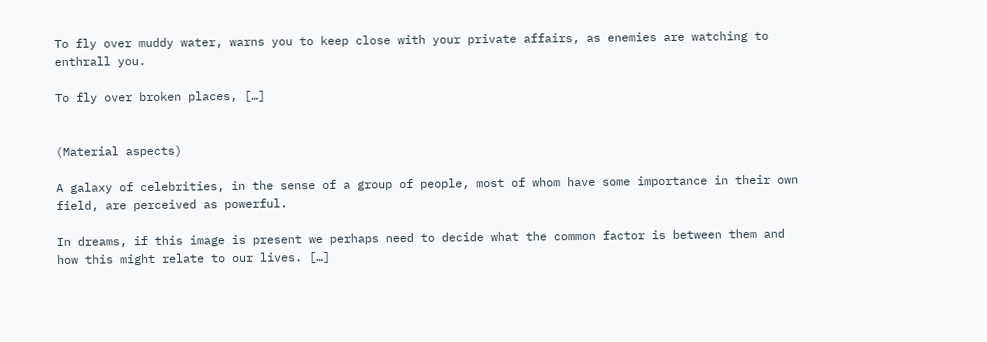To fly over muddy water, warns you to keep close with your private affairs, as enemies are watching to enthrall you.

To fly over broken places, […]


(Material aspects)

A galaxy of celebrities, in the sense of a group of people, most of whom have some importance in their own field, are perceived as powerful.

In dreams, if this image is present we perhaps need to decide what the common factor is between them and how this might relate to our lives. […]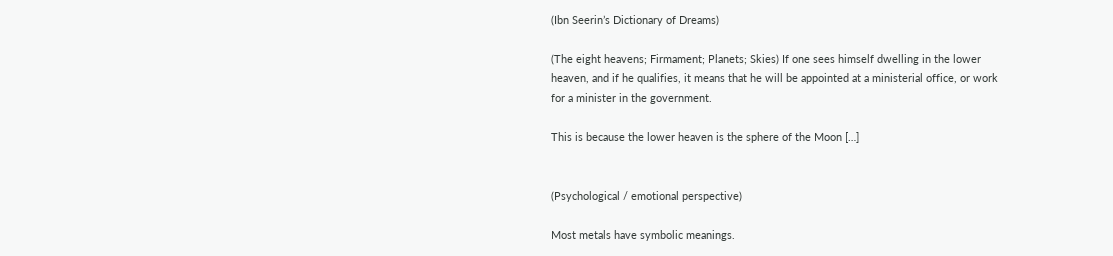(Ibn Seerin’s Dictionary of Dreams)

(The eight heavens; Firmament; Planets; Skies) If one sees himself dwelling in the lower heaven, and if he qualifies, it means that he will be appointed at a ministerial office, or work for a minister in the government.

This is because the lower heaven is the sphere of the Moon […]


(Psychological / emotional perspective)

Most metals have symbolic meanings.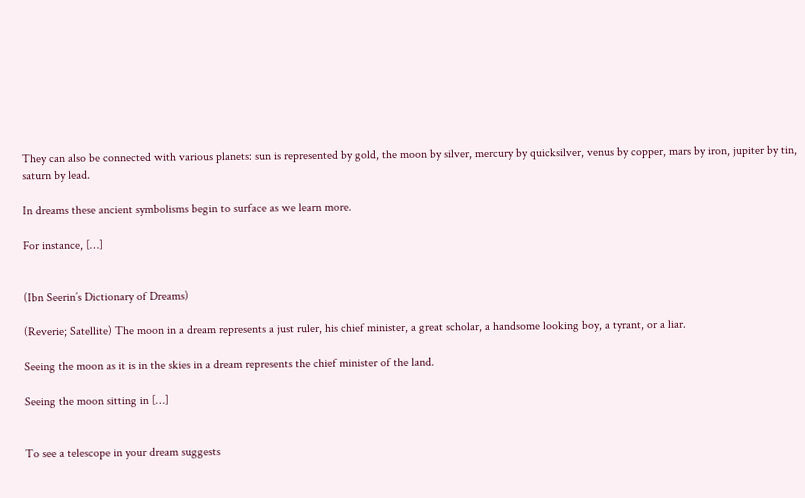They can also be connected with various planets: sun is represented by gold, the moon by silver, mercury by quicksilver, venus by copper, mars by iron, jupiter by tin, saturn by lead.

In dreams these ancient symbolisms begin to surface as we learn more.

For instance, […]


(Ibn Seerin’s Dictionary of Dreams)

(Reverie; Satellite) The moon in a dream represents a just ruler, his chief minister, a great scholar, a handsome looking boy, a tyrant, or a liar.

Seeing the moon as it is in the skies in a dream represents the chief minister of the land.

Seeing the moon sitting in […]


To see a telescope in your dream suggests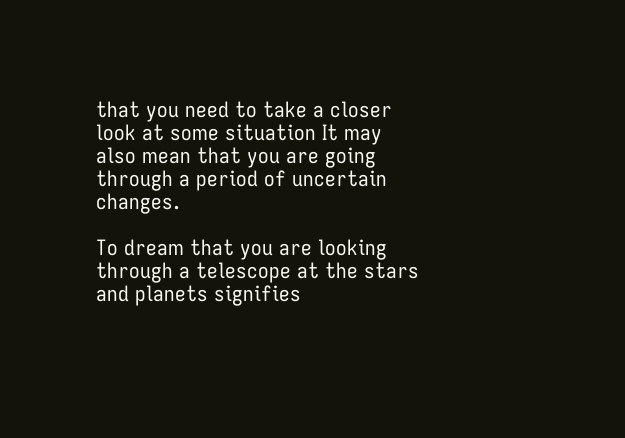that you need to take a closer look at some situation It may also mean that you are going through a period of uncertain changes.

To dream that you are looking through a telescope at the stars and planets signifies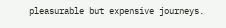pleasurable but expensive journeys.